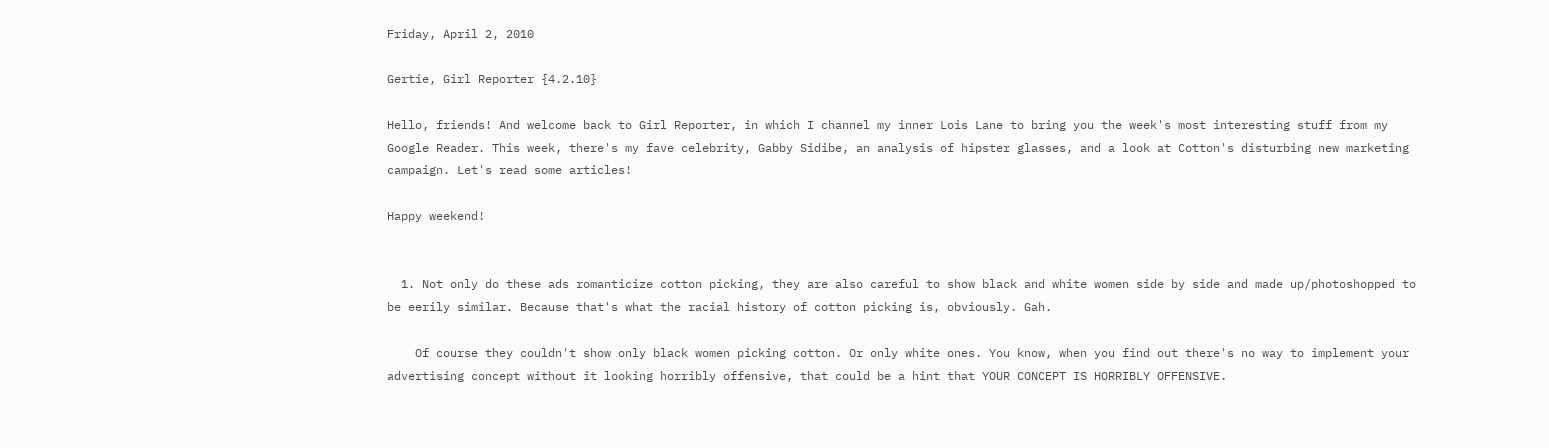Friday, April 2, 2010

Gertie, Girl Reporter {4.2.10}

Hello, friends! And welcome back to Girl Reporter, in which I channel my inner Lois Lane to bring you the week's most interesting stuff from my Google Reader. This week, there's my fave celebrity, Gabby Sidibe, an analysis of hipster glasses, and a look at Cotton's disturbing new marketing campaign. Let's read some articles!

Happy weekend!


  1. Not only do these ads romanticize cotton picking, they are also careful to show black and white women side by side and made up/photoshopped to be eerily similar. Because that's what the racial history of cotton picking is, obviously. Gah.

    Of course they couldn't show only black women picking cotton. Or only white ones. You know, when you find out there's no way to implement your advertising concept without it looking horribly offensive, that could be a hint that YOUR CONCEPT IS HORRIBLY OFFENSIVE.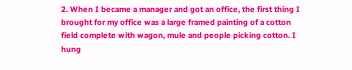2. When I became a manager and got an office, the first thing I brought for my office was a large framed painting of a cotton field complete with wagon, mule and people picking cotton. I hung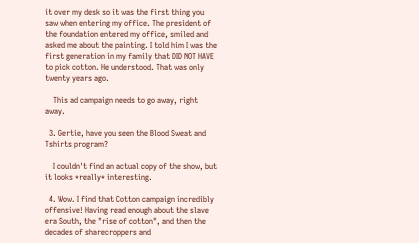it over my desk so it was the first thing you saw when entering my office. The president of the foundation entered my office, smiled and asked me about the painting. I told him I was the first generation in my family that DID NOT HAVE to pick cotton. He understood. That was only twenty years ago.

    This ad campaign needs to go away, right away.

  3. Gertie, have you seen the Blood Sweat and Tshirts program?

    I couldn't find an actual copy of the show, but it looks *really* interesting.

  4. Wow. I find that Cotton campaign incredibly offensive! Having read enough about the slave era South, the "rise of cotton", and then the decades of sharecroppers and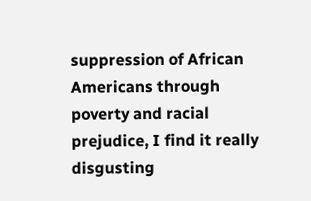suppression of African Americans through poverty and racial prejudice, I find it really disgusting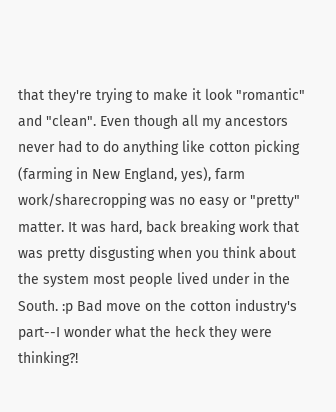that they're trying to make it look "romantic" and "clean". Even though all my ancestors never had to do anything like cotton picking (farming in New England, yes), farm work/sharecropping was no easy or "pretty" matter. It was hard, back breaking work that was pretty disgusting when you think about the system most people lived under in the South. :p Bad move on the cotton industry's part--I wonder what the heck they were thinking?!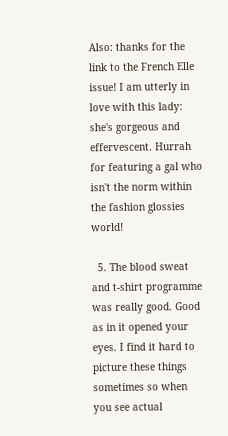Also: thanks for the link to the French Elle issue! I am utterly in love with this lady: she's gorgeous and effervescent. Hurrah for featuring a gal who isn't the norm within the fashion glossies world!

  5. The blood sweat and t-shirt programme was really good. Good as in it opened your eyes. I find it hard to picture these things sometimes so when you see actual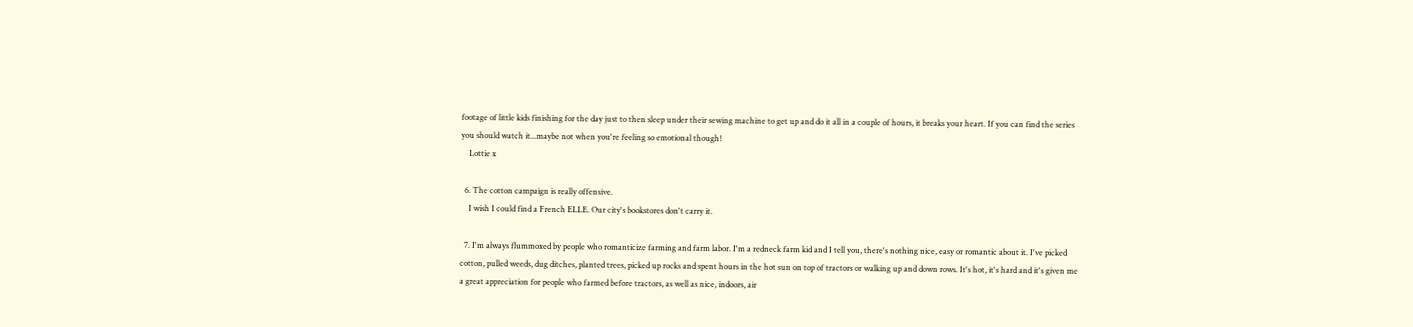footage of little kids finishing for the day just to then sleep under their sewing machine to get up and do it all in a couple of hours, it breaks your heart. If you can find the series you should watch it...maybe not when you're feeling so emotional though!
    Lottie x

  6. The cotton campaign is really offensive.
    I wish I could find a French ELLE. Our city's bookstores don't carry it.

  7. I'm always flummoxed by people who romanticize farming and farm labor. I'm a redneck farm kid and I tell you, there's nothing nice, easy or romantic about it. I've picked cotton, pulled weeds, dug ditches, planted trees, picked up rocks and spent hours in the hot sun on top of tractors or walking up and down rows. It's hot, it's hard and it's given me a great appreciation for people who farmed before tractors, as well as nice, indoors, air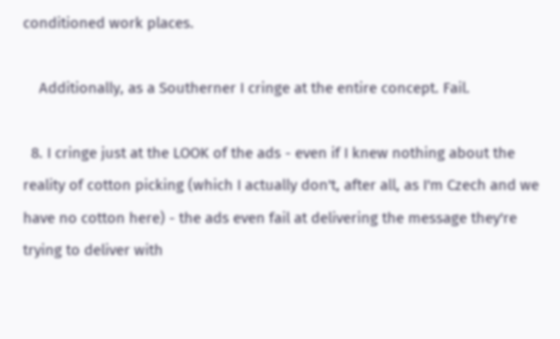conditioned work places.

    Additionally, as a Southerner I cringe at the entire concept. Fail.

  8. I cringe just at the LOOK of the ads - even if I knew nothing about the reality of cotton picking (which I actually don't, after all, as I'm Czech and we have no cotton here) - the ads even fail at delivering the message they're trying to deliver with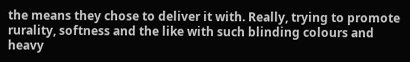the means they chose to deliver it with. Really, trying to promote rurality, softness and the like with such blinding colours and heavy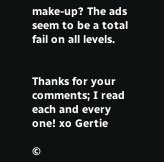make-up? The ads seem to be a total fail on all levels.


Thanks for your comments; I read each and every one! xo Gertie

©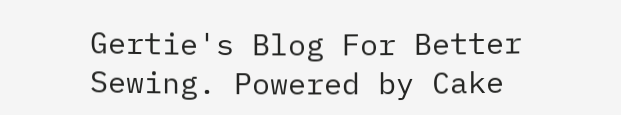Gertie's Blog For Better Sewing. Powered by Cake